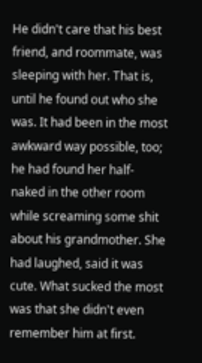He didn't care that his best friend, and roommate, was sleeping with her. That is, until he found out who she was. It had been in the most awkward way possible, too; he had found her half-naked in the other room while screaming some shit about his grandmother. She had laughed, said it was cute. What sucked the most was that she didn't even remember him at first.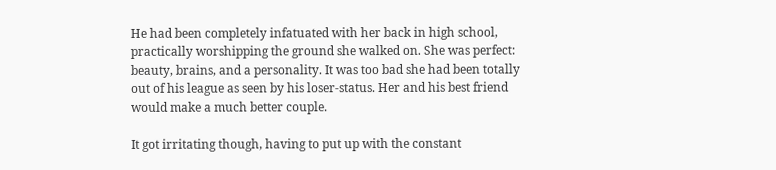He had been completely infatuated with her back in high school, practically worshipping the ground she walked on. She was perfect: beauty, brains, and a personality. It was too bad she had been totally out of his league as seen by his loser-status. Her and his best friend would make a much better couple.

It got irritating though, having to put up with the constant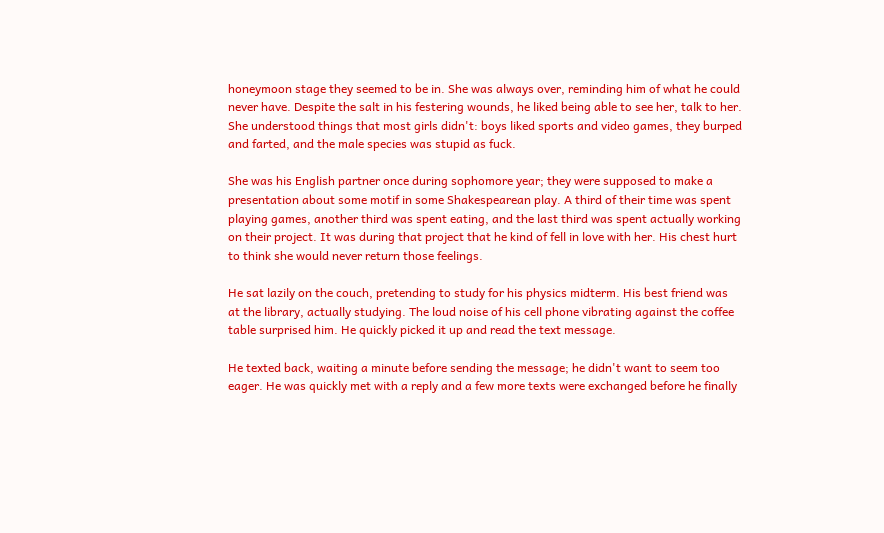honeymoon stage they seemed to be in. She was always over, reminding him of what he could never have. Despite the salt in his festering wounds, he liked being able to see her, talk to her. She understood things that most girls didn't: boys liked sports and video games, they burped and farted, and the male species was stupid as fuck.

She was his English partner once during sophomore year; they were supposed to make a presentation about some motif in some Shakespearean play. A third of their time was spent playing games, another third was spent eating, and the last third was spent actually working on their project. It was during that project that he kind of fell in love with her. His chest hurt to think she would never return those feelings.

He sat lazily on the couch, pretending to study for his physics midterm. His best friend was at the library, actually studying. The loud noise of his cell phone vibrating against the coffee table surprised him. He quickly picked it up and read the text message.

He texted back, waiting a minute before sending the message; he didn't want to seem too eager. He was quickly met with a reply and a few more texts were exchanged before he finally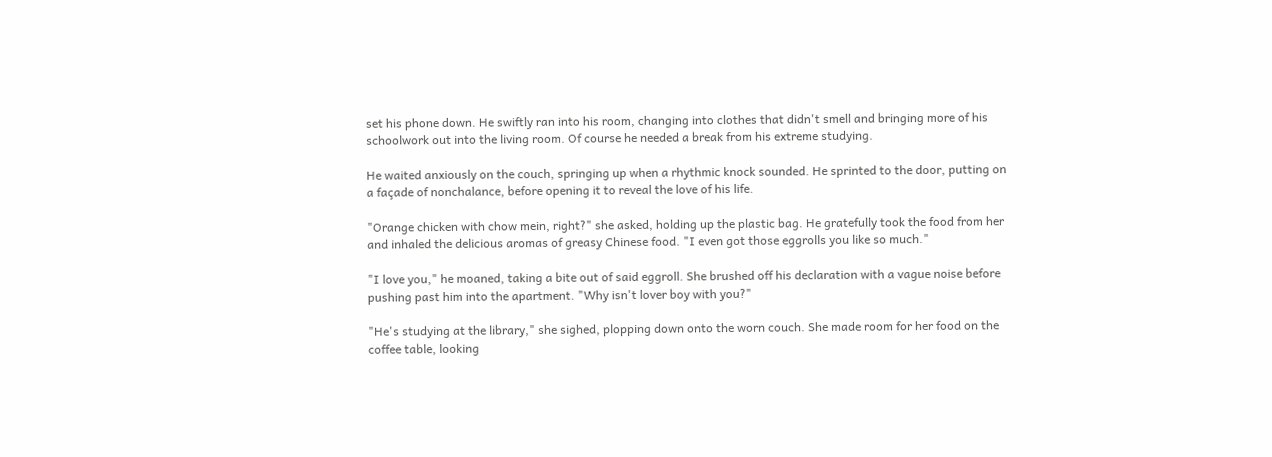set his phone down. He swiftly ran into his room, changing into clothes that didn't smell and bringing more of his schoolwork out into the living room. Of course he needed a break from his extreme studying.

He waited anxiously on the couch, springing up when a rhythmic knock sounded. He sprinted to the door, putting on a façade of nonchalance, before opening it to reveal the love of his life.

"Orange chicken with chow mein, right?" she asked, holding up the plastic bag. He gratefully took the food from her and inhaled the delicious aromas of greasy Chinese food. "I even got those eggrolls you like so much."

"I love you," he moaned, taking a bite out of said eggroll. She brushed off his declaration with a vague noise before pushing past him into the apartment. "Why isn't lover boy with you?"

"He's studying at the library," she sighed, plopping down onto the worn couch. She made room for her food on the coffee table, looking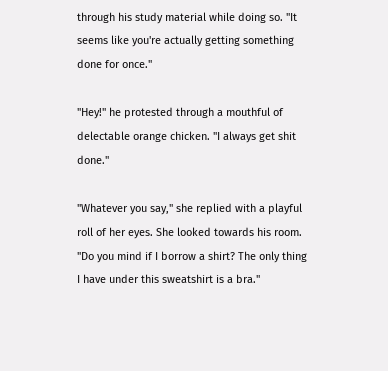through his study material while doing so. "It seems like you're actually getting something done for once."

"Hey!" he protested through a mouthful of delectable orange chicken. "I always get shit done."

"Whatever you say," she replied with a playful roll of her eyes. She looked towards his room. "Do you mind if I borrow a shirt? The only thing I have under this sweatshirt is a bra."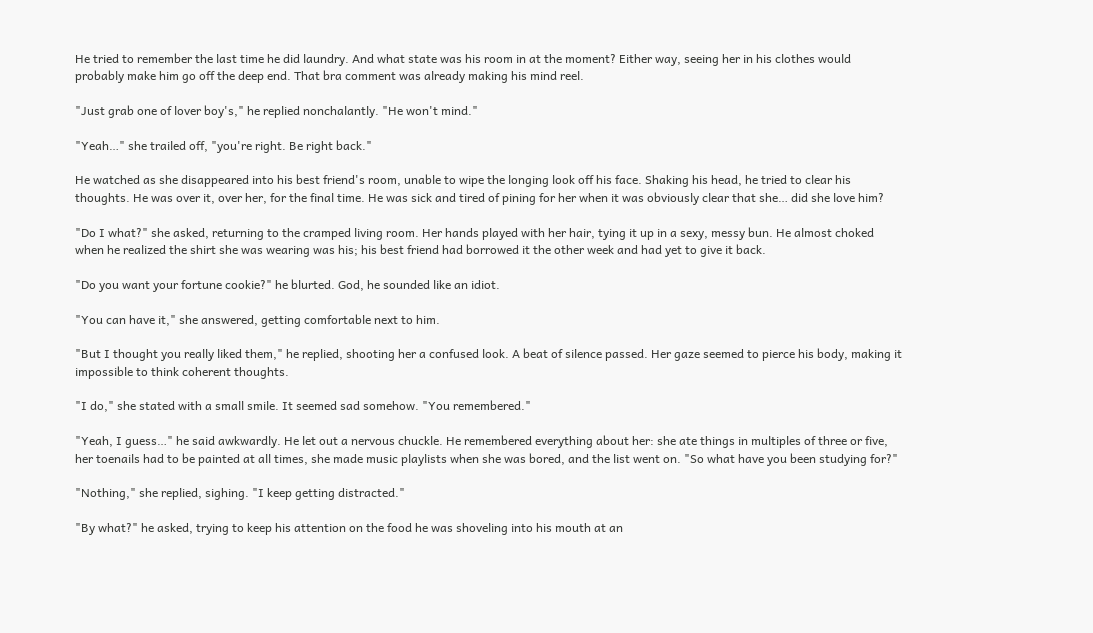He tried to remember the last time he did laundry. And what state was his room in at the moment? Either way, seeing her in his clothes would probably make him go off the deep end. That bra comment was already making his mind reel.

"Just grab one of lover boy's," he replied nonchalantly. "He won't mind."

"Yeah…" she trailed off, "you're right. Be right back."

He watched as she disappeared into his best friend's room, unable to wipe the longing look off his face. Shaking his head, he tried to clear his thoughts. He was over it, over her, for the final time. He was sick and tired of pining for her when it was obviously clear that she… did she love him?

"Do I what?" she asked, returning to the cramped living room. Her hands played with her hair, tying it up in a sexy, messy bun. He almost choked when he realized the shirt she was wearing was his; his best friend had borrowed it the other week and had yet to give it back.

"Do you want your fortune cookie?" he blurted. God, he sounded like an idiot.

"You can have it," she answered, getting comfortable next to him.

"But I thought you really liked them," he replied, shooting her a confused look. A beat of silence passed. Her gaze seemed to pierce his body, making it impossible to think coherent thoughts.

"I do," she stated with a small smile. It seemed sad somehow. "You remembered."

"Yeah, I guess…" he said awkwardly. He let out a nervous chuckle. He remembered everything about her: she ate things in multiples of three or five, her toenails had to be painted at all times, she made music playlists when she was bored, and the list went on. "So what have you been studying for?"

"Nothing," she replied, sighing. "I keep getting distracted."

"By what?" he asked, trying to keep his attention on the food he was shoveling into his mouth at an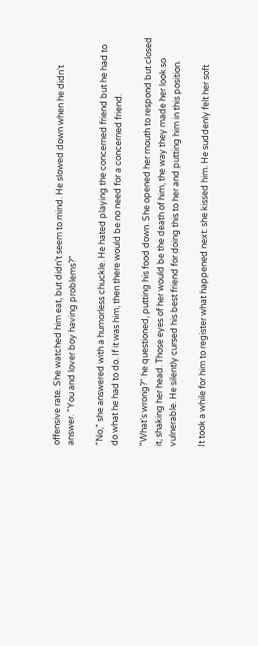offensive rate. She watched him eat, but didn't seem to mind. He slowed down when he didn't answer. "You and lover boy having problems?"

"No," she answered with a humorless chuckle. He hated playing the concerned friend but he had to do what he had to do. If it was him, then there would be no need for a concerned friend.

"What's wrong?" he questioned, putting his food down. She opened her mouth to respond but closed it, shaking her head. Those eyes of her would be the death of him, the way they made her look so vulnerable. He silently cursed his best friend for doing this to her and putting him in this position.

It took a while for him to register what happened next: she kissed him. He suddenly felt her soft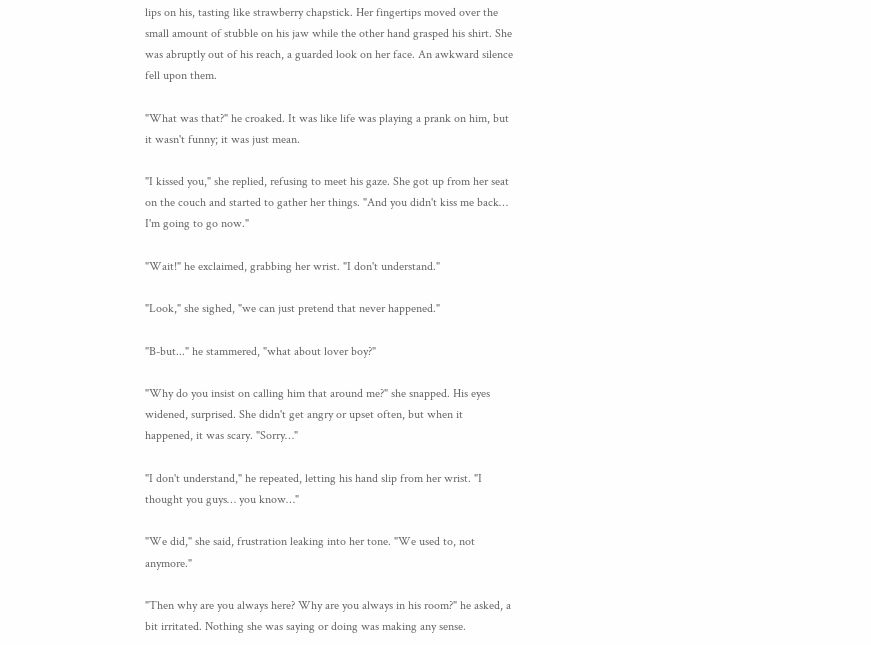lips on his, tasting like strawberry chapstick. Her fingertips moved over the small amount of stubble on his jaw while the other hand grasped his shirt. She was abruptly out of his reach, a guarded look on her face. An awkward silence fell upon them.

"What was that?" he croaked. It was like life was playing a prank on him, but it wasn't funny; it was just mean.

"I kissed you," she replied, refusing to meet his gaze. She got up from her seat on the couch and started to gather her things. "And you didn't kiss me back… I'm going to go now."

"Wait!" he exclaimed, grabbing her wrist. "I don't understand."

"Look," she sighed, "we can just pretend that never happened."

"B-but..." he stammered, "what about lover boy?"

"Why do you insist on calling him that around me?" she snapped. His eyes widened, surprised. She didn't get angry or upset often, but when it happened, it was scary. "Sorry…"

"I don't understand," he repeated, letting his hand slip from her wrist. "I thought you guys… you know…"

"We did," she said, frustration leaking into her tone. "We used to, not anymore."

"Then why are you always here? Why are you always in his room?" he asked, a bit irritated. Nothing she was saying or doing was making any sense.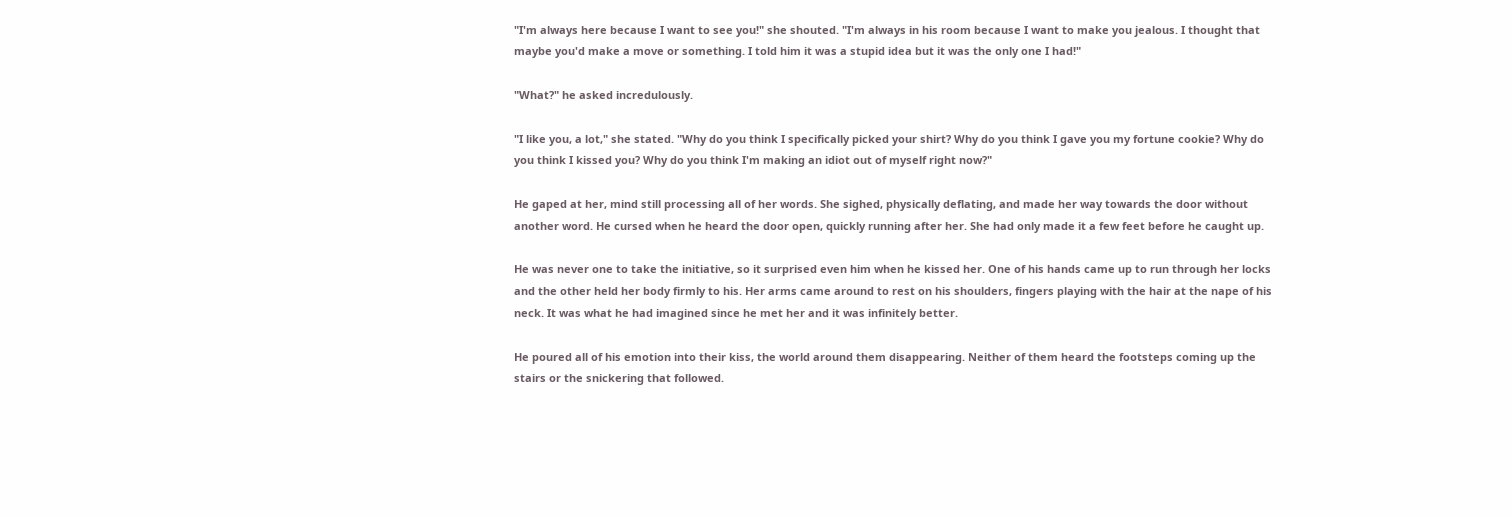"I'm always here because I want to see you!" she shouted. "I'm always in his room because I want to make you jealous. I thought that maybe you'd make a move or something. I told him it was a stupid idea but it was the only one I had!"

"What?" he asked incredulously.

"I like you, a lot," she stated. "Why do you think I specifically picked your shirt? Why do you think I gave you my fortune cookie? Why do you think I kissed you? Why do you think I'm making an idiot out of myself right now?"

He gaped at her, mind still processing all of her words. She sighed, physically deflating, and made her way towards the door without another word. He cursed when he heard the door open, quickly running after her. She had only made it a few feet before he caught up.

He was never one to take the initiative, so it surprised even him when he kissed her. One of his hands came up to run through her locks and the other held her body firmly to his. Her arms came around to rest on his shoulders, fingers playing with the hair at the nape of his neck. It was what he had imagined since he met her and it was infinitely better.

He poured all of his emotion into their kiss, the world around them disappearing. Neither of them heard the footsteps coming up the stairs or the snickering that followed.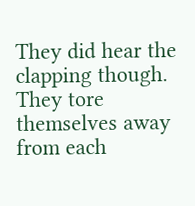They did hear the clapping though. They tore themselves away from each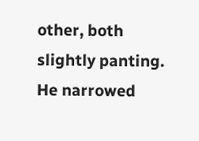other, both slightly panting. He narrowed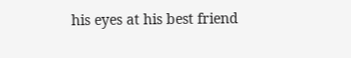his eyes at his best friend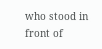who stood in front of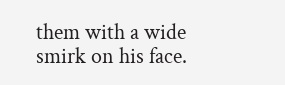them with a wide smirk on his face.